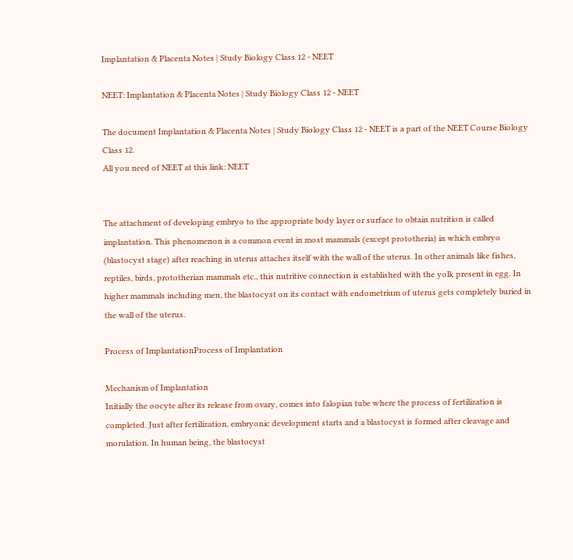Implantation & Placenta Notes | Study Biology Class 12 - NEET

NEET: Implantation & Placenta Notes | Study Biology Class 12 - NEET

The document Implantation & Placenta Notes | Study Biology Class 12 - NEET is a part of the NEET Course Biology Class 12.
All you need of NEET at this link: NEET


The attachment of developing embryo to the appropriate body layer or surface to obtain nutrition is called implantation. This phenomenon is a common event in most mammals (except prototheria) in which embryo (blastocyst stage) after reaching in uterus attaches itself with the wall of the uterus. In other animals like fishes, reptiles, birds, prototherian mammals etc., this nutritive connection is established with the yolk present in egg. In higher mammals including men, the blastocyst on its contact with endometrium of uterus gets completely buried in the wall of the uterus.

Process of ImplantationProcess of Implantation

Mechanism of Implantation
Initially the oocyte after its release from ovary, comes into falopian tube where the process of fertilization is completed. Just after fertilization, embryonic development starts and a blastocyst is formed after cleavage and morulation. In human being, the blastocyst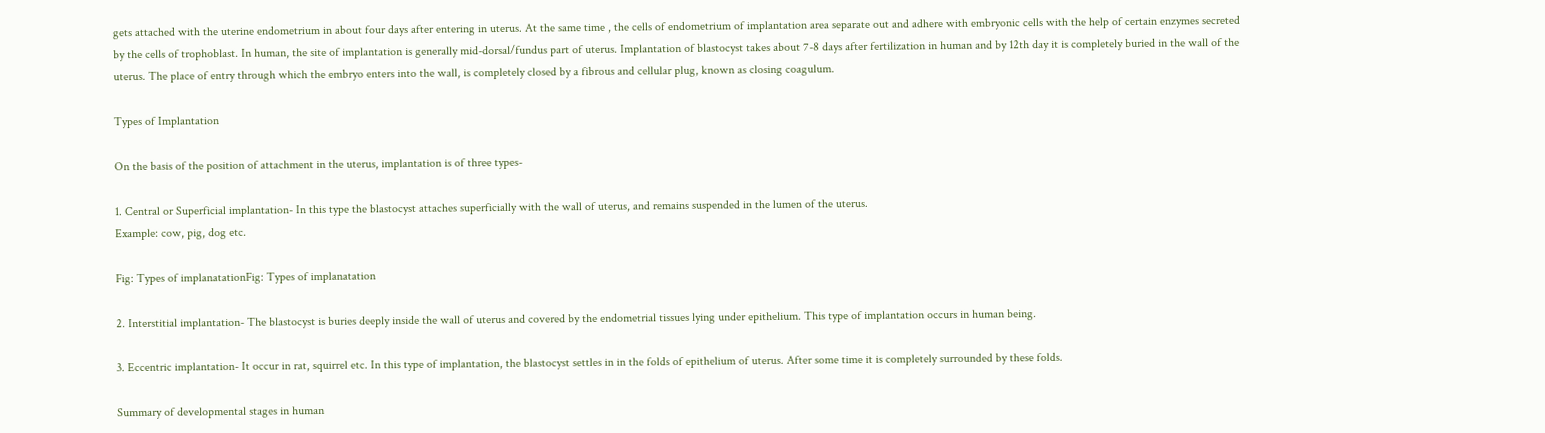gets attached with the uterine endometrium in about four days after entering in uterus. At the same time , the cells of endometrium of implantation area separate out and adhere with embryonic cells with the help of certain enzymes secreted by the cells of trophoblast. In human, the site of implantation is generally mid-dorsal/fundus part of uterus. Implantation of blastocyst takes about 7-8 days after fertilization in human and by 12th day it is completely buried in the wall of the uterus. The place of entry through which the embryo enters into the wall, is completely closed by a fibrous and cellular plug, known as closing coagulum.

Types of Implantation

On the basis of the position of attachment in the uterus, implantation is of three types-

1. Central or Superficial implantation- In this type the blastocyst attaches superficially with the wall of uterus, and remains suspended in the lumen of the uterus.
Example: cow, pig, dog etc.

Fig: Types of implanatationFig: Types of implanatation

2. Interstitial implantation- The blastocyst is buries deeply inside the wall of uterus and covered by the endometrial tissues lying under epithelium. This type of implantation occurs in human being.

3. Eccentric implantation- It occur in rat, squirrel etc. In this type of implantation, the blastocyst settles in in the folds of epithelium of uterus. After some time it is completely surrounded by these folds.

Summary of developmental stages in human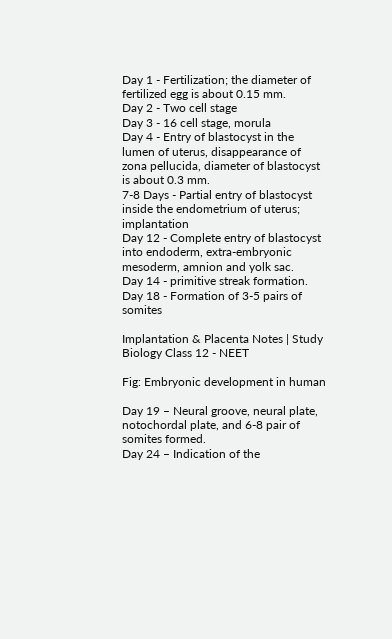Day 1 - Fertilization; the diameter of fertilized egg is about 0.15 mm.
Day 2 - Two cell stage
Day 3 - 16 cell stage, morula
Day 4 - Entry of blastocyst in the lumen of uterus, disappearance of zona pellucida, diameter of blastocyst is about 0.3 mm.
7-8 Days - Partial entry of blastocyst inside the endometrium of uterus; implantation
Day 12 - Complete entry of blastocyst into endoderm, extra-embryonic mesoderm, amnion and yolk sac.
Day 14 - primitive streak formation.
Day 18 - Formation of 3-5 pairs of somites

Implantation & Placenta Notes | Study Biology Class 12 - NEET

Fig: Embryonic development in human

Day 19 – Neural groove, neural plate, notochordal plate, and 6-8 pair of somites formed.
Day 24 – Indication of the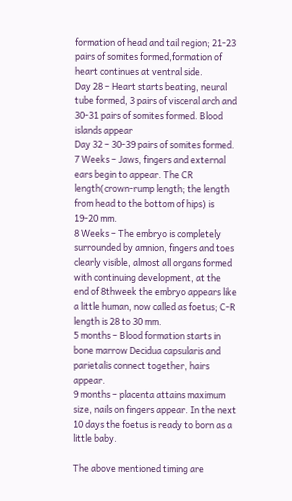formation of head and tail region; 21-23 pairs of somites formed,formation of heart continues at ventral side.
Day 28 – Heart starts beating, neural tube formed, 3 pairs of visceral arch and 30-31 pairs of somites formed. Blood islands appear
Day 32 – 30-39 pairs of somites formed.
7 Weeks – Jaws, fingers and external ears begin to appear. The CR length(crown-rump length; the length from head to the bottom of hips) is 19-20 mm.
8 Weeks – The embryo is completely surrounded by amnion, fingers and toes clearly visible, almost all organs formed with continuing development, at the end of 8thweek the embryo appears like a little human, now called as foetus; C-R length is 28 to 30 mm.
5 months – Blood formation starts in bone marrow Decidua capsularis and parietalis connect together, hairs appear.
9 months – placenta attains maximum size, nails on fingers appear. In the next 10 days the foetus is ready to born as a little baby.

The above mentioned timing are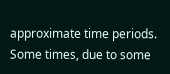approximate time periods. Some times, due to some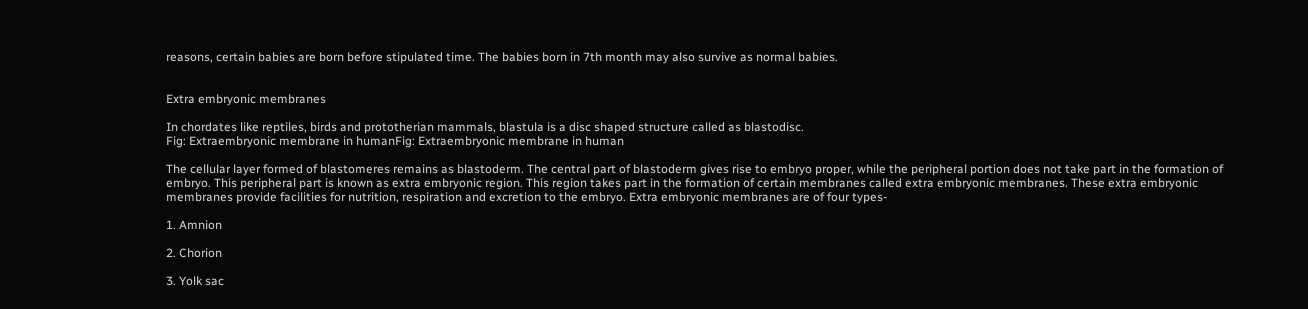reasons, certain babies are born before stipulated time. The babies born in 7th month may also survive as normal babies.


Extra embryonic membranes

In chordates like reptiles, birds and prototherian mammals, blastula is a disc shaped structure called as blastodisc.
Fig: Extraembryonic membrane in humanFig: Extraembryonic membrane in human

The cellular layer formed of blastomeres remains as blastoderm. The central part of blastoderm gives rise to embryo proper, while the peripheral portion does not take part in the formation of embryo. This peripheral part is known as extra embryonic region. This region takes part in the formation of certain membranes called extra embryonic membranes. These extra embryonic membranes provide facilities for nutrition, respiration and excretion to the embryo. Extra embryonic membranes are of four types-

1. Amnion

2. Chorion

3. Yolk sac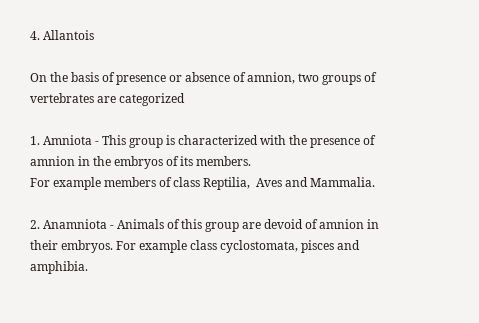4. Allantois

On the basis of presence or absence of amnion, two groups of vertebrates are categorized

1. Amniota - This group is characterized with the presence of amnion in the embryos of its members.
For example members of class Reptilia,  Aves and Mammalia.

2. Anamniota - Animals of this group are devoid of amnion in their embryos. For example class cyclostomata, pisces and amphibia.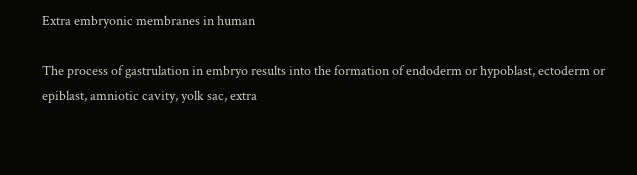Extra embryonic membranes in human

The process of gastrulation in embryo results into the formation of endoderm or hypoblast, ectoderm or epiblast, amniotic cavity, yolk sac, extra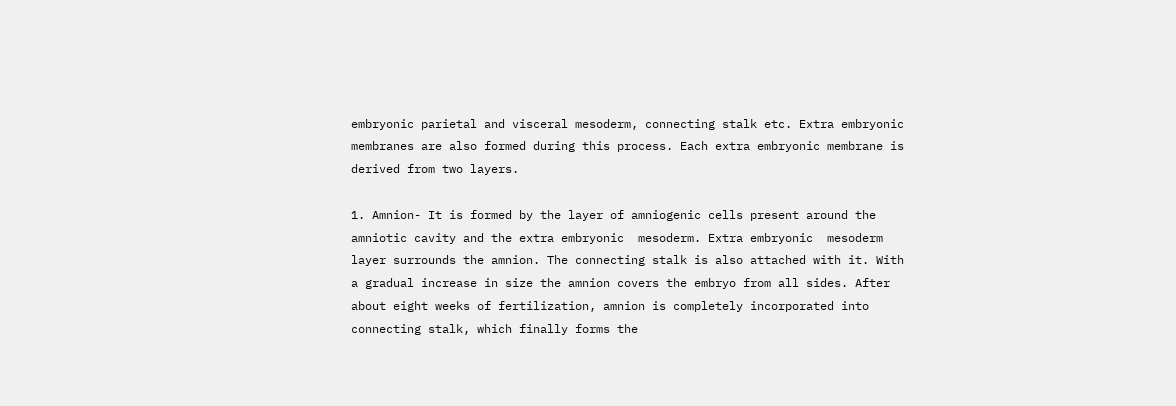embryonic parietal and visceral mesoderm, connecting stalk etc. Extra embryonic membranes are also formed during this process. Each extra embryonic membrane is derived from two layers.

1. Amnion- It is formed by the layer of amniogenic cells present around the amniotic cavity and the extra embryonic  mesoderm. Extra embryonic  mesoderm layer surrounds the amnion. The connecting stalk is also attached with it. With a gradual increase in size the amnion covers the embryo from all sides. After about eight weeks of fertilization, amnion is completely incorporated into connecting stalk, which finally forms the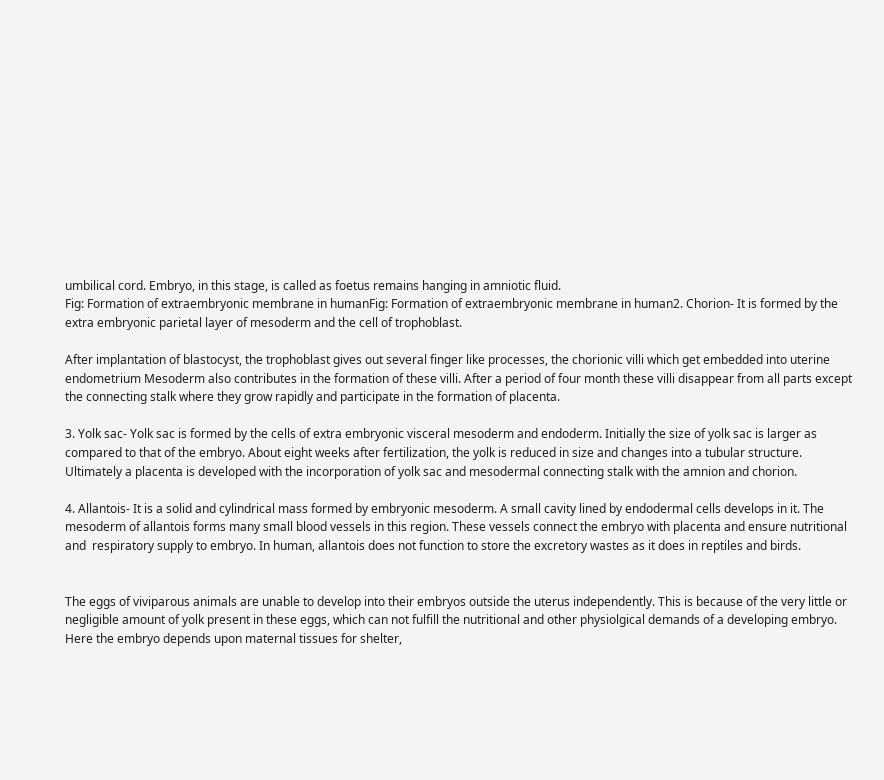umbilical cord. Embryo, in this stage, is called as foetus remains hanging in amniotic fluid.
Fig: Formation of extraembryonic membrane in humanFig: Formation of extraembryonic membrane in human2. Chorion- It is formed by the extra embryonic parietal layer of mesoderm and the cell of trophoblast.

After implantation of blastocyst, the trophoblast gives out several finger like processes, the chorionic villi which get embedded into uterine endometrium Mesoderm also contributes in the formation of these villi. After a period of four month these villi disappear from all parts except the connecting stalk where they grow rapidly and participate in the formation of placenta.

3. Yolk sac- Yolk sac is formed by the cells of extra embryonic visceral mesoderm and endoderm. Initially the size of yolk sac is larger as compared to that of the embryo. About eight weeks after fertilization, the yolk is reduced in size and changes into a tubular structure. Ultimately a placenta is developed with the incorporation of yolk sac and mesodermal connecting stalk with the amnion and chorion.

4. Allantois- It is a solid and cylindrical mass formed by embryonic mesoderm. A small cavity lined by endodermal cells develops in it. The mesoderm of allantois forms many small blood vessels in this region. These vessels connect the embryo with placenta and ensure nutritional and  respiratory supply to embryo. In human, allantois does not function to store the excretory wastes as it does in reptiles and birds.


The eggs of viviparous animals are unable to develop into their embryos outside the uterus independently. This is because of the very little or negligible amount of yolk present in these eggs, which can not fulfill the nutritional and other physiolgical demands of a developing embryo. Here the embryo depends upon maternal tissues for shelter,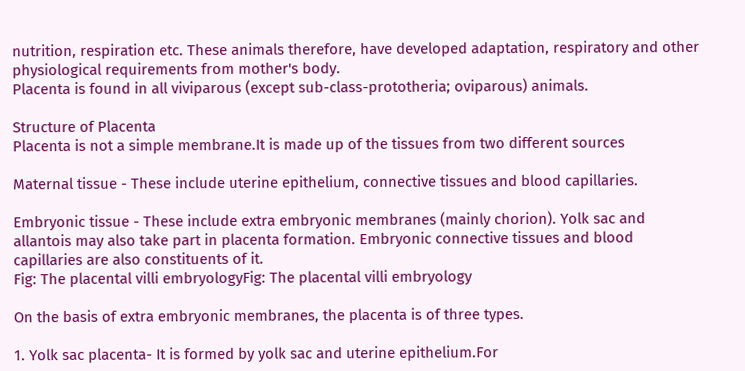nutrition, respiration etc. These animals therefore, have developed adaptation, respiratory and other physiological requirements from mother's body.
Placenta is found in all viviparous (except sub-class-prototheria; oviparous) animals.

Structure of Placenta
Placenta is not a simple membrane.It is made up of the tissues from two different sources

Maternal tissue - These include uterine epithelium, connective tissues and blood capillaries.

Embryonic tissue - These include extra embryonic membranes (mainly chorion). Yolk sac and allantois may also take part in placenta formation. Embryonic connective tissues and blood capillaries are also constituents of it.
Fig: The placental villi embryologyFig: The placental villi embryology

On the basis of extra embryonic membranes, the placenta is of three types.

1. Yolk sac placenta- It is formed by yolk sac and uterine epithelium.For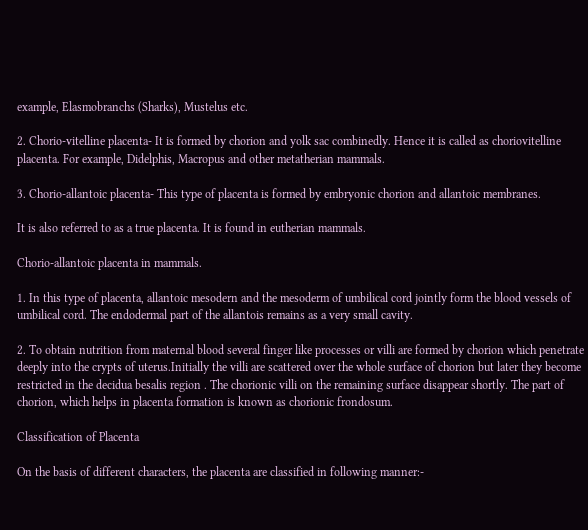example, Elasmobranchs (Sharks), Mustelus etc.

2. Chorio-vitelline placenta- It is formed by chorion and yolk sac combinedly. Hence it is called as choriovitelline placenta. For example, Didelphis, Macropus and other metatherian mammals.

3. Chorio-allantoic placenta- This type of placenta is formed by embryonic chorion and allantoic membranes.

It is also referred to as a true placenta. It is found in eutherian mammals.

Chorio-allantoic placenta in mammals.

1. In this type of placenta, allantoic mesodern and the mesoderm of umbilical cord jointly form the blood vessels of umbilical cord. The endodermal part of the allantois remains as a very small cavity.

2. To obtain nutrition from maternal blood several finger like processes or villi are formed by chorion which penetrate deeply into the crypts of uterus.Initially the villi are scattered over the whole surface of chorion but later they become restricted in the decidua besalis region . The chorionic villi on the remaining surface disappear shortly. The part of chorion, which helps in placenta formation is known as chorionic frondosum.

Classification of Placenta

On the basis of different characters, the placenta are classified in following manner:-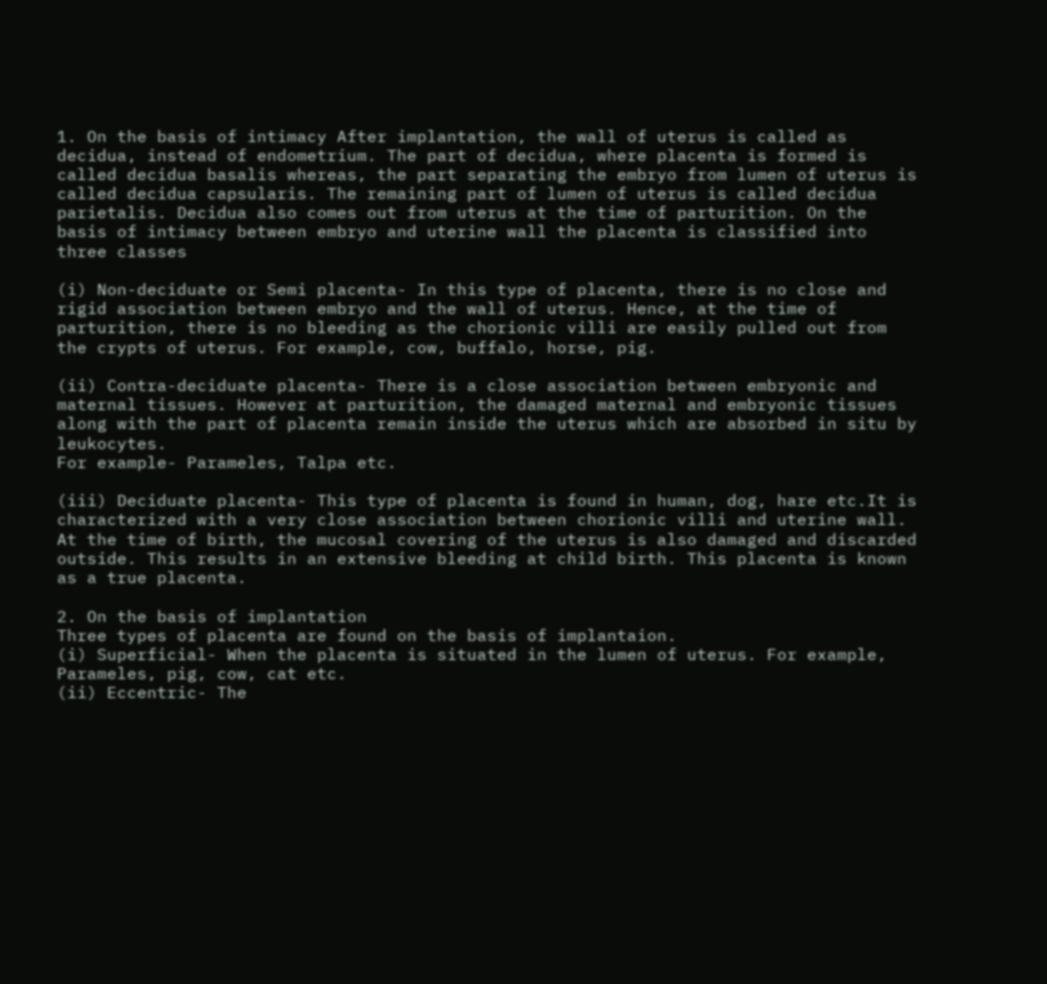1. On the basis of intimacy After implantation, the wall of uterus is called as decidua, instead of endometrium. The part of decidua, where placenta is formed is called decidua basalis whereas, the part separating the embryo from lumen of uterus is called decidua capsularis. The remaining part of lumen of uterus is called decidua parietalis. Decidua also comes out from uterus at the time of parturition. On the basis of intimacy between embryo and uterine wall the placenta is classified into three classes

(i) Non-deciduate or Semi placenta- In this type of placenta, there is no close and rigid association between embryo and the wall of uterus. Hence, at the time of parturition, there is no bleeding as the chorionic villi are easily pulled out from the crypts of uterus. For example, cow, buffalo, horse, pig.

(ii) Contra-deciduate placenta- There is a close association between embryonic and maternal tissues. However at parturition, the damaged maternal and embryonic tissues along with the part of placenta remain inside the uterus which are absorbed in situ by leukocytes.
For example- Parameles, Talpa etc.

(iii) Deciduate placenta- This type of placenta is found in human, dog, hare etc.It is characterized with a very close association between chorionic villi and uterine wall. At the time of birth, the mucosal covering of the uterus is also damaged and discarded outside. This results in an extensive bleeding at child birth. This placenta is known as a true placenta.

2. On the basis of implantation
Three types of placenta are found on the basis of implantaion.
(i) Superficial- When the placenta is situated in the lumen of uterus. For example, Parameles, pig, cow, cat etc.
(ii) Eccentric- The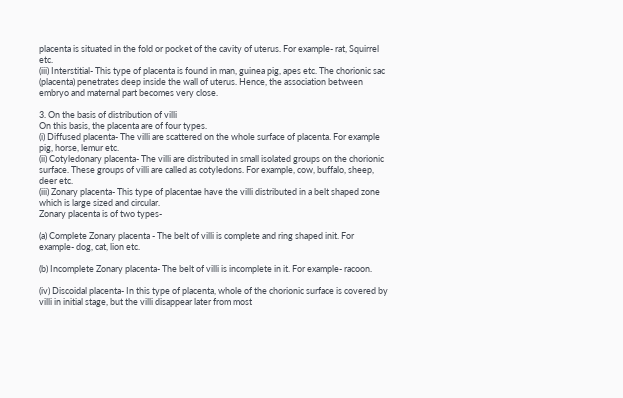placenta is situated in the fold or pocket of the cavity of uterus. For example- rat, Squirrel etc.
(iii) Interstitial- This type of placenta is found in man, guinea pig, apes etc. The chorionic sac (placenta) penetrates deep inside the wall of uterus. Hence, the association between embryo and maternal part becomes very close.

3. On the basis of distribution of villi
On this basis, the placenta are of four types.
(i) Diffused placenta- The villi are scattered on the whole surface of placenta. For example pig, horse, lemur etc.
(ii) Cotyledonary placenta- The villi are distributed in small isolated groups on the chorionic surface. These groups of villi are called as cotyledons. For example, cow, buffalo, sheep, deer etc.
(iii) Zonary placenta- This type of placentae have the villi distributed in a belt shaped zone which is large sized and circular.
Zonary placenta is of two types-

(a) Complete Zonary placenta - The belt of villi is complete and ring shaped init. For example- dog, cat, lion etc.

(b) Incomplete Zonary placenta- The belt of villi is incomplete in it. For example- racoon.

(iv) Discoidal placenta- In this type of placenta, whole of the chorionic surface is covered by villi in initial stage, but the villi disappear later from most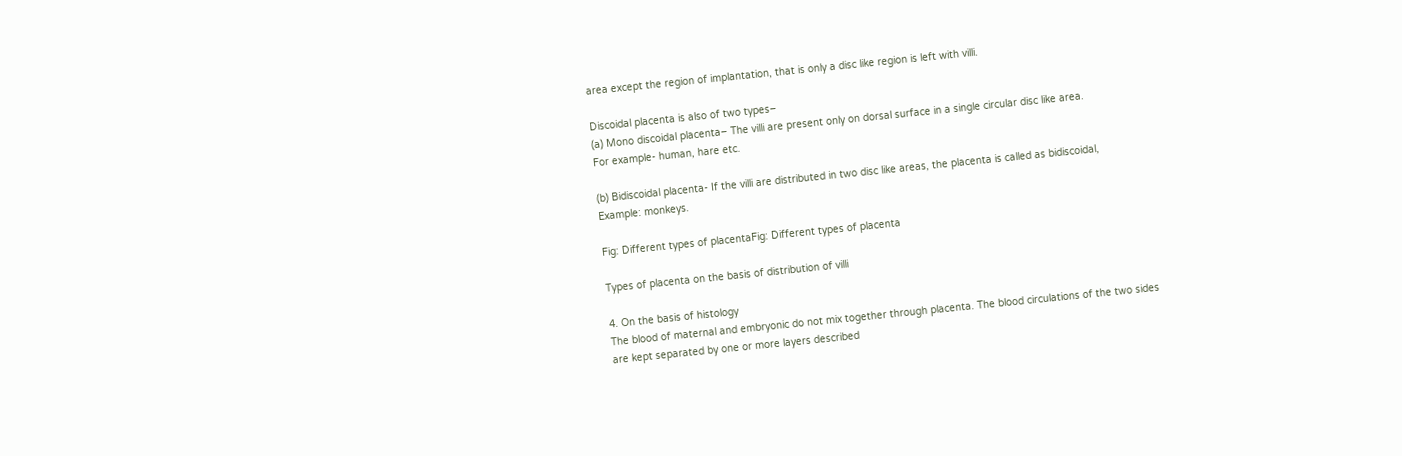area except the region of implantation, that is only a disc like region is left with villi.

Discoidal placenta is also of two types–
(a) Mono discoidal placenta– The villi are present only on dorsal surface in a single circular disc like area.
For example- human, hare etc.

(b) Bidiscoidal placenta- If the villi are distributed in two disc like areas, the placenta is called as bidiscoidal,
Example: monkeys.

Fig: Different types of placentaFig: Different types of placenta

Types of placenta on the basis of distribution of villi

4. On the basis of histology
The blood of maternal and embryonic do not mix together through placenta. The blood circulations of the two sides are kept separated by one or more layers described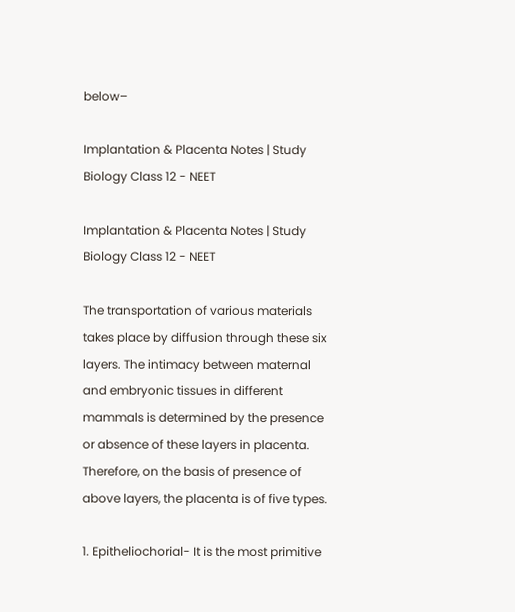below–

Implantation & Placenta Notes | Study Biology Class 12 - NEET

Implantation & Placenta Notes | Study Biology Class 12 - NEET

The transportation of various materials takes place by diffusion through these six layers. The intimacy between maternal and embryonic tissues in different mammals is determined by the presence or absence of these layers in placenta. Therefore, on the basis of presence of above layers, the placenta is of five types.

1. Epitheliochorial- It is the most primitive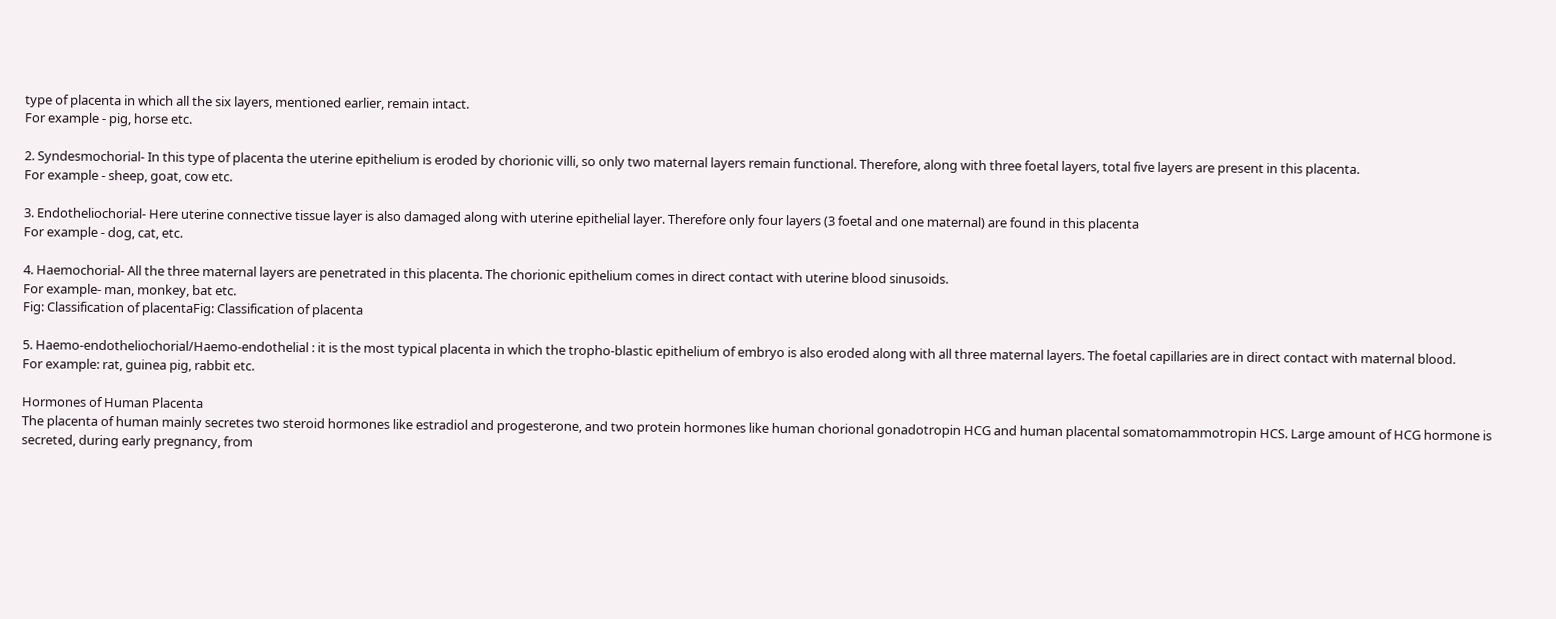type of placenta in which all the six layers, mentioned earlier, remain intact.
For example - pig, horse etc.

2. Syndesmochorial- In this type of placenta the uterine epithelium is eroded by chorionic villi, so only two maternal layers remain functional. Therefore, along with three foetal layers, total five layers are present in this placenta.
For example - sheep, goat, cow etc.

3. Endotheliochorial- Here uterine connective tissue layer is also damaged along with uterine epithelial layer. Therefore only four layers (3 foetal and one maternal) are found in this placenta
For example - dog, cat, etc.

4. Haemochorial- All the three maternal layers are penetrated in this placenta. The chorionic epithelium comes in direct contact with uterine blood sinusoids.
For example- man, monkey, bat etc.
Fig: Classification of placentaFig: Classification of placenta

5. Haemo-endotheliochorial/Haemo-endothelial : it is the most typical placenta in which the tropho-blastic epithelium of embryo is also eroded along with all three maternal layers. The foetal capillaries are in direct contact with maternal blood.
For example: rat, guinea pig, rabbit etc.

Hormones of Human Placenta
The placenta of human mainly secretes two steroid hormones like estradiol and progesterone, and two protein hormones like human chorional gonadotropin HCG and human placental somatomammotropin HCS. Large amount of HCG hormone is secreted, during early pregnancy, from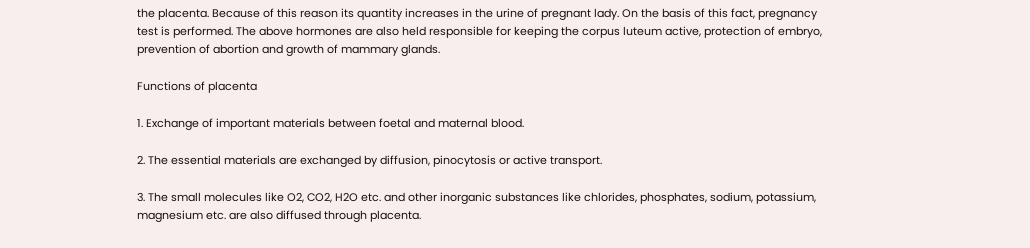the placenta. Because of this reason its quantity increases in the urine of pregnant lady. On the basis of this fact, pregnancy test is performed. The above hormones are also held responsible for keeping the corpus luteum active, protection of embryo, prevention of abortion and growth of mammary glands.

Functions of placenta

1. Exchange of important materials between foetal and maternal blood.

2. The essential materials are exchanged by diffusion, pinocytosis or active transport.

3. The small molecules like O2, CO2, H2O etc. and other inorganic substances like chlorides, phosphates, sodium, potassium, magnesium etc. are also diffused through placenta.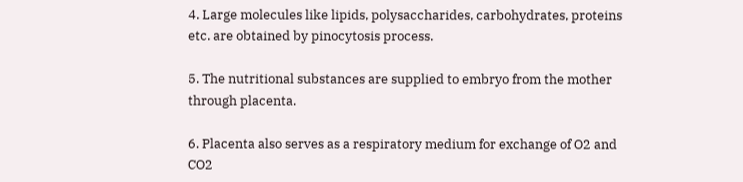4. Large molecules like lipids, polysaccharides, carbohydrates, proteins  etc. are obtained by pinocytosis process.

5. The nutritional substances are supplied to embryo from the mother through placenta.

6. Placenta also serves as a respiratory medium for exchange of O2 and CO2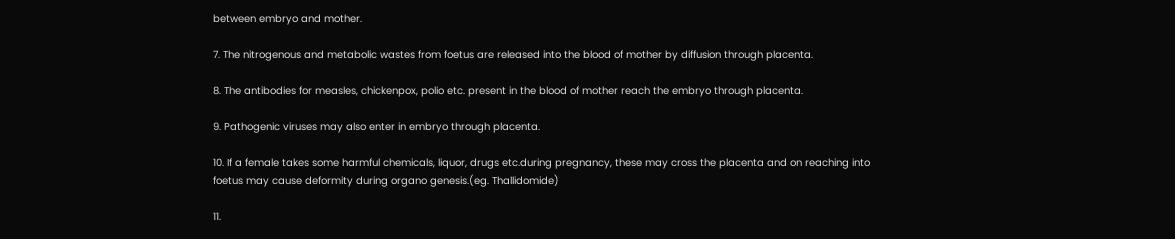between embryo and mother.

7. The nitrogenous and metabolic wastes from foetus are released into the blood of mother by diffusion through placenta.

8. The antibodies for measles, chickenpox, polio etc. present in the blood of mother reach the embryo through placenta.

9. Pathogenic viruses may also enter in embryo through placenta.

10. If a female takes some harmful chemicals, liquor, drugs etc.during pregnancy, these may cross the placenta and on reaching into foetus may cause deformity during organo genesis.(eg. Thallidomide)

11.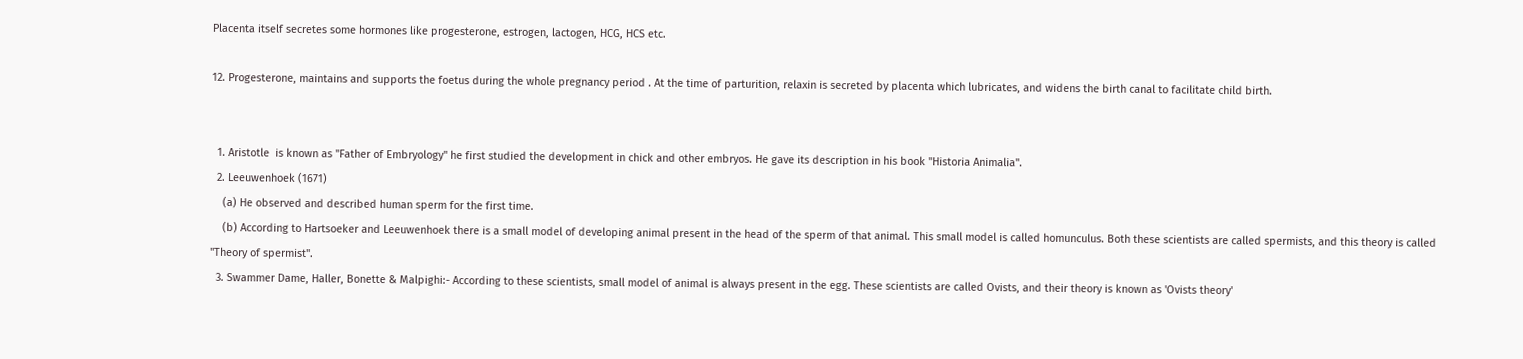Placenta itself secretes some hormones like progesterone, estrogen, lactogen, HCG, HCS etc.

12. Progesterone, maintains and supports the foetus during the whole pregnancy period . At the time of parturition, relaxin is secreted by placenta which lubricates, and widens the birth canal to facilitate child birth.


  1. Aristotle  is known as "Father of Embryology" he first studied the development in chick and other embryos. He gave its description in his book "Historia Animalia".
  2. Leeuwenhoek (1671)
    (a) He observed and described human sperm for the first time.
    (b) According to Hartsoeker and Leeuwenhoek there is a small model of developing animal present in the head of the sperm of that animal. This small model is called homunculus. Both these scientists are called spermists, and this theory is called "Theory of spermist".
  3. Swammer Dame, Haller, Bonette & Malpighi:- According to these scientists, small model of animal is always present in the egg. These scientists are called Ovists, and their theory is known as 'Ovists theory'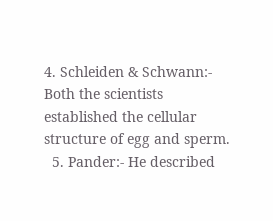4. Schleiden & Schwann:- Both the scientists established the cellular structure of egg and sperm.
  5. Pander:- He described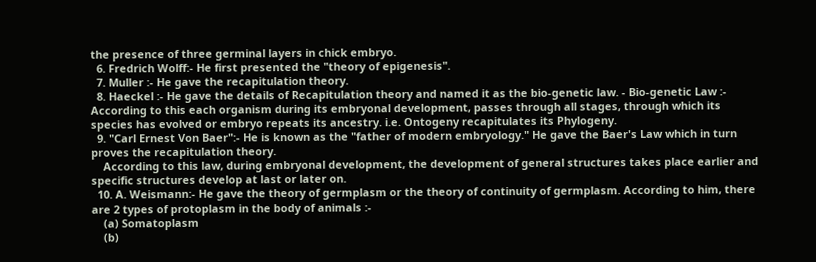the presence of three germinal layers in chick embryo.
  6. Fredrich Wolff:- He first presented the "theory of epigenesis".
  7. Muller :- He gave the recapitulation theory.
  8. Haeckel :- He gave the details of Recapitulation theory and named it as the bio-genetic law. - Bio-genetic Law :- According to this each organism during its embryonal development, passes through all stages, through which its species has evolved or embryo repeats its ancestry. i.e. Ontogeny recapitulates its Phylogeny.
  9. "Carl Ernest Von Baer":- He is known as the "father of modern embryology." He gave the Baer's Law which in turn proves the recapitulation theory.
    According to this law, during embryonal development, the development of general structures takes place earlier and specific structures develop at last or later on.
  10. A. Weismann:- He gave the theory of germplasm or the theory of continuity of germplasm. According to him, there are 2 types of protoplasm in the body of animals :-
    (a) Somatoplasm
    (b)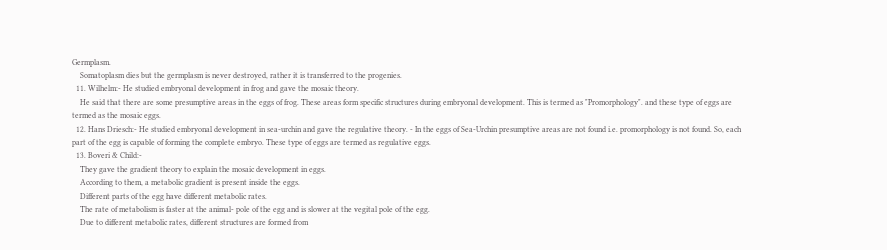Germplasm.
    Somatoplasm dies but the germplasm is never destroyed, rather it is transferred to the progenies.
  11. Wilhelm:- He studied embryonal development in frog and gave the mosaic theory.
    He said that there are some presumptive areas in the eggs of frog. These areas form specific structures during embryonal development. This is termed as "Promorphology". and these type of eggs are termed as the mosaic eggs.
  12. Hans Driesch:- He studied embryonal development in sea-urchin and gave the regulative theory. - In the eggs of Sea-Urchin presumptive areas are not found i.e. promorphology is not found. So, each part of the egg is capable of forming the complete embryo. These type of eggs are termed as regulative eggs.
  13. Boveri & Child:-
    They gave the gradient theory to explain the mosaic development in eggs.
    According to them, a metabolic gradient is present inside the eggs.
    Different parts of the egg have different metabolic rates.
    The rate of metabolism is faster at the animal- pole of the egg and is slower at the vegital pole of the egg.
    Due to different metabolic rates, different structures are formed from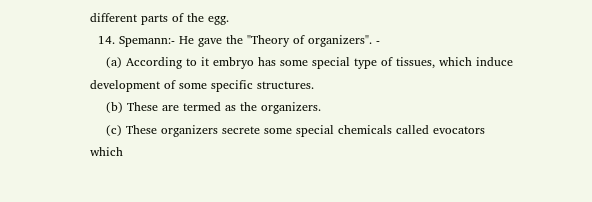different parts of the egg.
  14. Spemann:- He gave the "Theory of organizers". -
    (a) According to it embryo has some special type of tissues, which induce development of some specific structures.
    (b) These are termed as the organizers.
    (c) These organizers secrete some special chemicals called evocators which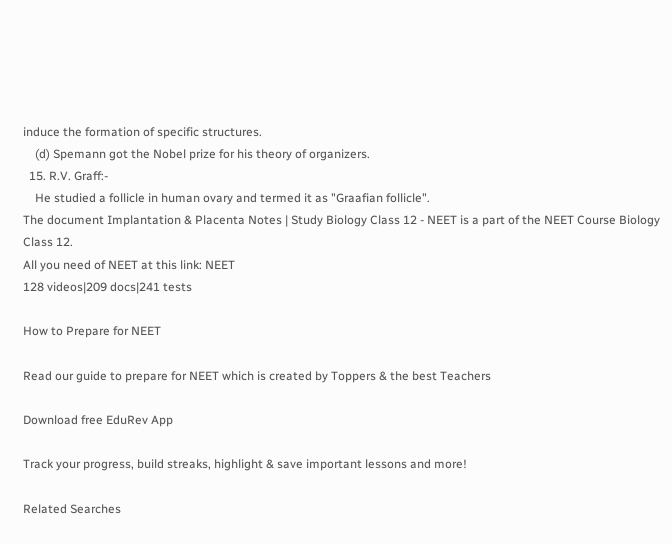induce the formation of specific structures.
    (d) Spemann got the Nobel prize for his theory of organizers.
  15. R.V. Graff:-
    He studied a follicle in human ovary and termed it as "Graafian follicle".
The document Implantation & Placenta Notes | Study Biology Class 12 - NEET is a part of the NEET Course Biology Class 12.
All you need of NEET at this link: NEET
128 videos|209 docs|241 tests

How to Prepare for NEET

Read our guide to prepare for NEET which is created by Toppers & the best Teachers

Download free EduRev App

Track your progress, build streaks, highlight & save important lessons and more!

Related Searches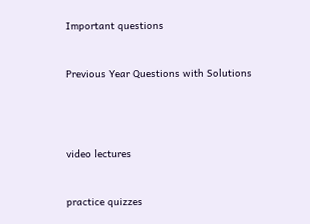Important questions


Previous Year Questions with Solutions




video lectures


practice quizzes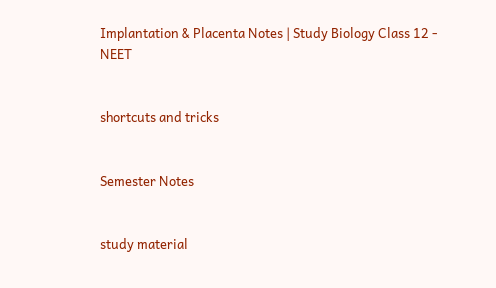Implantation & Placenta Notes | Study Biology Class 12 - NEET


shortcuts and tricks


Semester Notes


study material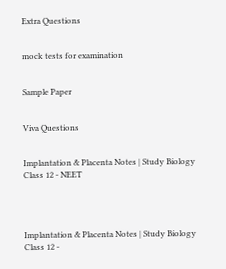Extra Questions


mock tests for examination


Sample Paper


Viva Questions


Implantation & Placenta Notes | Study Biology Class 12 - NEET




Implantation & Placenta Notes | Study Biology Class 12 -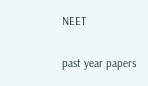NEET


past year papers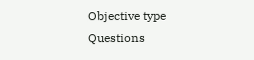Objective type Questions